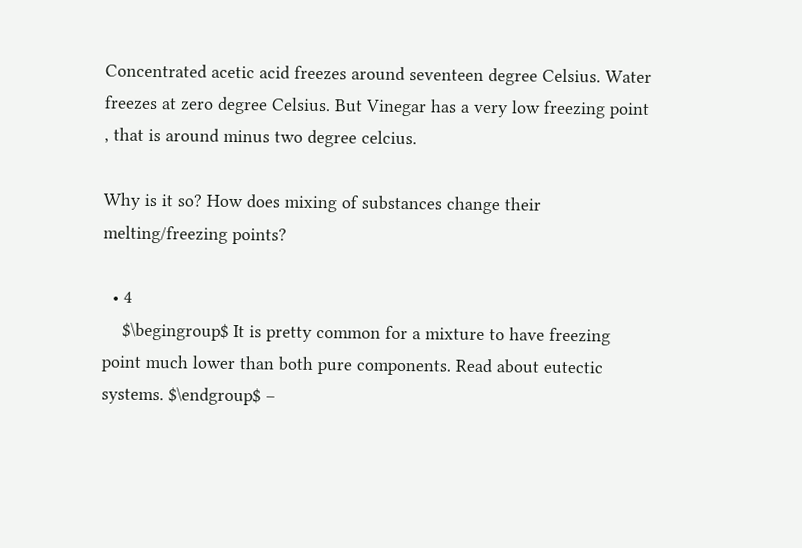Concentrated acetic acid freezes around seventeen degree Celsius. Water freezes at zero degree Celsius. But Vinegar has a very low freezing point , that is around minus two degree celcius.

Why is it so? How does mixing of substances change their melting/freezing points?

  • 4
    $\begingroup$ It is pretty common for a mixture to have freezing point much lower than both pure components. Read about eutectic systems. $\endgroup$ –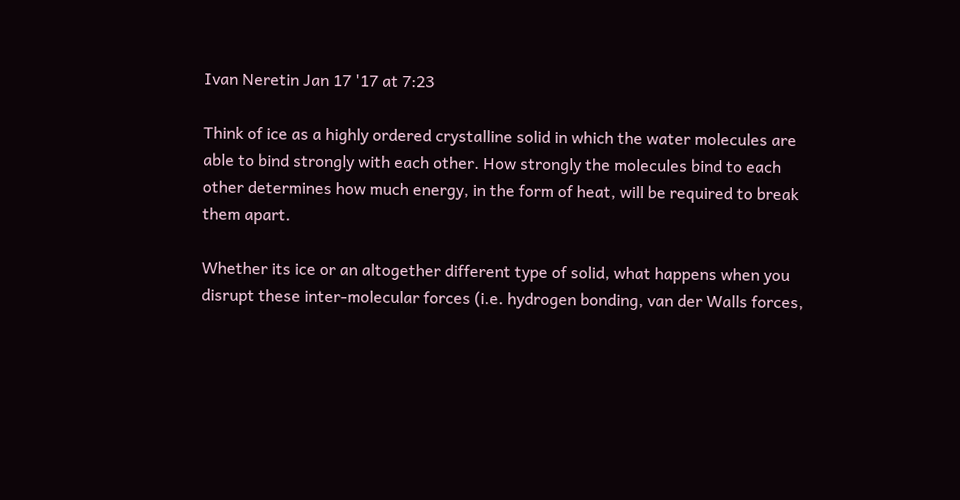Ivan Neretin Jan 17 '17 at 7:23

Think of ice as a highly ordered crystalline solid in which the water molecules are able to bind strongly with each other. How strongly the molecules bind to each other determines how much energy, in the form of heat, will be required to break them apart.

Whether its ice or an altogether different type of solid, what happens when you disrupt these inter-molecular forces (i.e. hydrogen bonding, van der Walls forces,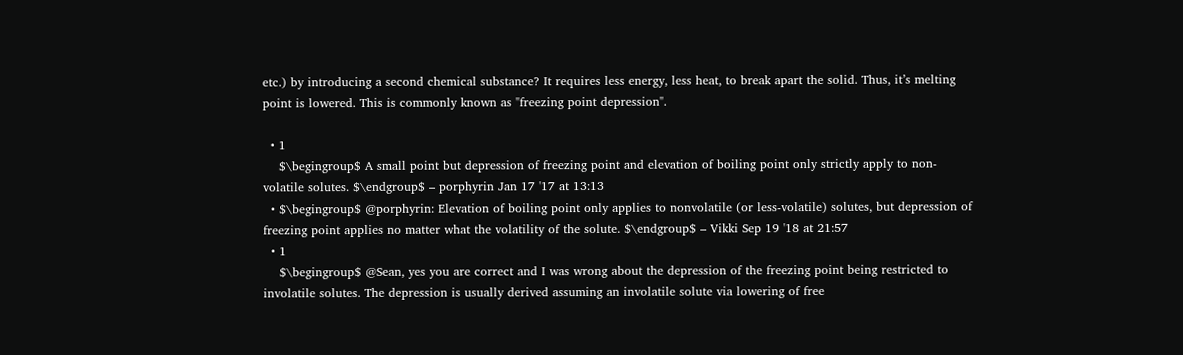etc.) by introducing a second chemical substance? It requires less energy, less heat, to break apart the solid. Thus, it’s melting point is lowered. This is commonly known as "freezing point depression".

  • 1
    $\begingroup$ A small point but depression of freezing point and elevation of boiling point only strictly apply to non-volatile solutes. $\endgroup$ – porphyrin Jan 17 '17 at 13:13
  • $\begingroup$ @porphyrin: Elevation of boiling point only applies to nonvolatile (or less-volatile) solutes, but depression of freezing point applies no matter what the volatility of the solute. $\endgroup$ – Vikki Sep 19 '18 at 21:57
  • 1
    $\begingroup$ @Sean, yes you are correct and I was wrong about the depression of the freezing point being restricted to involatile solutes. The depression is usually derived assuming an involatile solute via lowering of free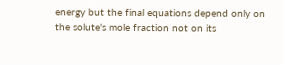energy but the final equations depend only on the solute's mole fraction not on its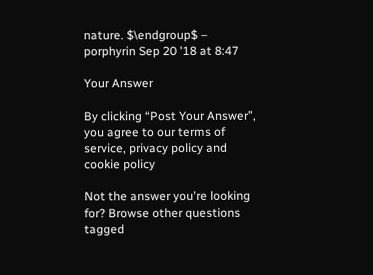nature. $\endgroup$ – porphyrin Sep 20 '18 at 8:47

Your Answer

By clicking “Post Your Answer”, you agree to our terms of service, privacy policy and cookie policy

Not the answer you're looking for? Browse other questions tagged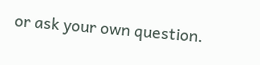or ask your own question.